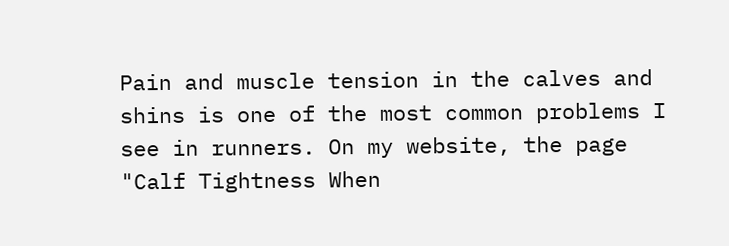Pain and muscle tension in the calves and shins is one of the most common problems I see in runners. On my website, the page "Calf Tightness When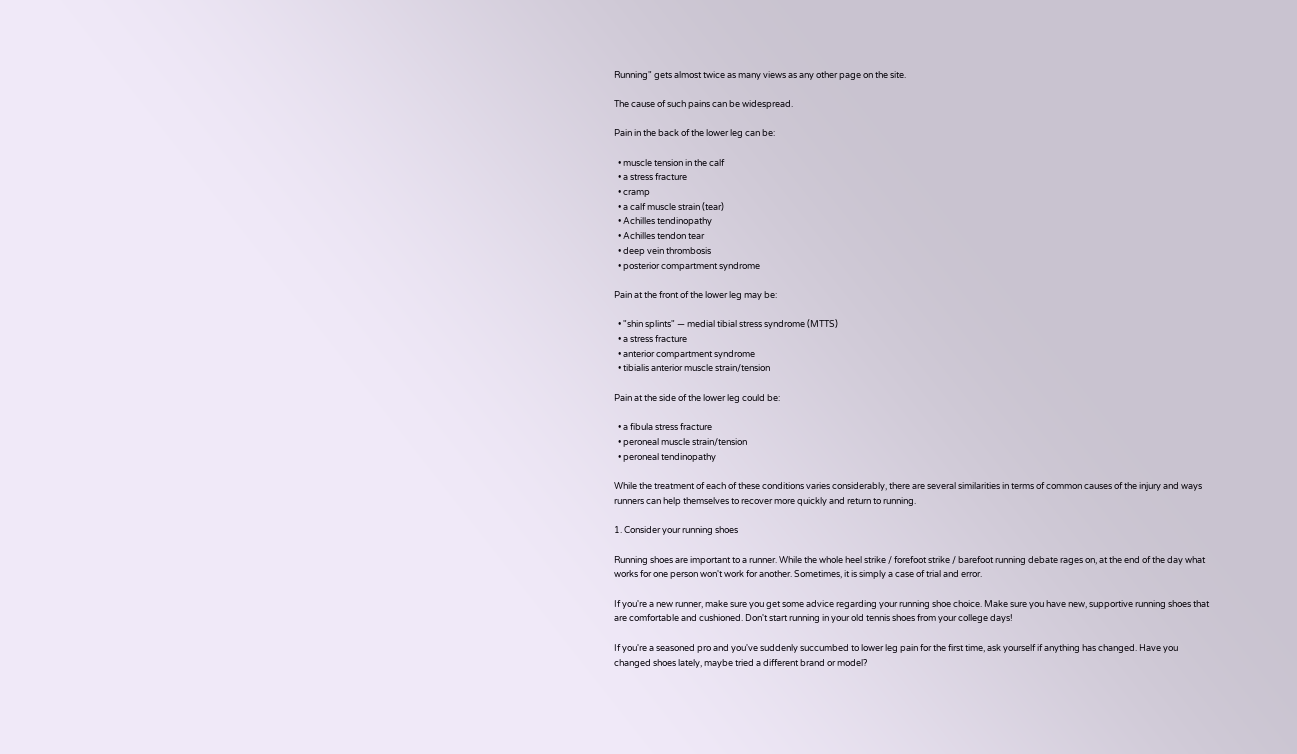Running" gets almost twice as many views as any other page on the site.

The cause of such pains can be widespread.

Pain in the back of the lower leg can be:

  • muscle tension in the calf
  • a stress fracture
  • cramp
  • a calf muscle strain (tear)
  • Achilles tendinopathy
  • Achilles tendon tear
  • deep vein thrombosis
  • posterior compartment syndrome

Pain at the front of the lower leg may be:

  • "shin splints" — medial tibial stress syndrome (MTTS)
  • a stress fracture
  • anterior compartment syndrome
  • tibialis anterior muscle strain/tension

Pain at the side of the lower leg could be:

  • a fibula stress fracture
  • peroneal muscle strain/tension
  • peroneal tendinopathy

While the treatment of each of these conditions varies considerably, there are several similarities in terms of common causes of the injury and ways runners can help themselves to recover more quickly and return to running.

1. Consider your running shoes

Running shoes are important to a runner. While the whole heel strike / forefoot strike / barefoot running debate rages on, at the end of the day what works for one person won't work for another. Sometimes, it is simply a case of trial and error.

If you're a new runner, make sure you get some advice regarding your running shoe choice. Make sure you have new, supportive running shoes that are comfortable and cushioned. Don't start running in your old tennis shoes from your college days!

If you're a seasoned pro and you've suddenly succumbed to lower leg pain for the first time, ask yourself if anything has changed. Have you changed shoes lately, maybe tried a different brand or model?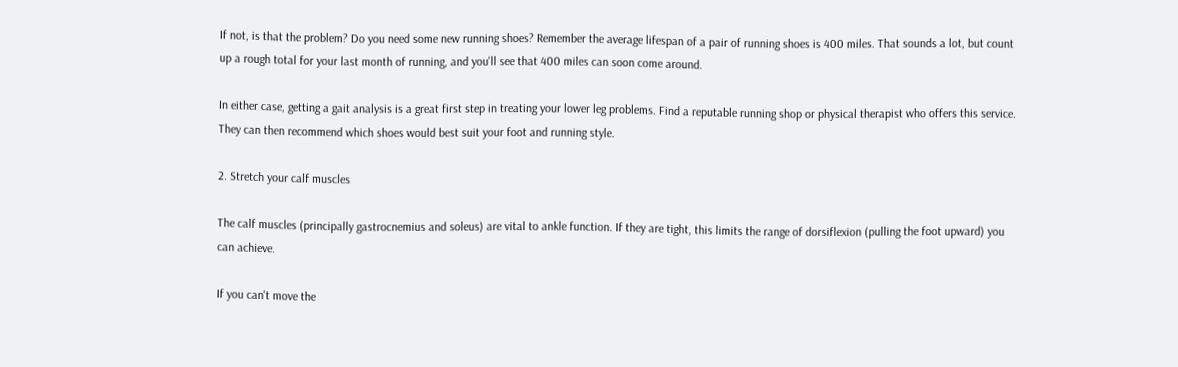If not, is that the problem? Do you need some new running shoes? Remember the average lifespan of a pair of running shoes is 400 miles. That sounds a lot, but count up a rough total for your last month of running, and you'll see that 400 miles can soon come around.

In either case, getting a gait analysis is a great first step in treating your lower leg problems. Find a reputable running shop or physical therapist who offers this service. They can then recommend which shoes would best suit your foot and running style.

2. Stretch your calf muscles

The calf muscles (principally gastrocnemius and soleus) are vital to ankle function. If they are tight, this limits the range of dorsiflexion (pulling the foot upward) you can achieve.

If you can't move the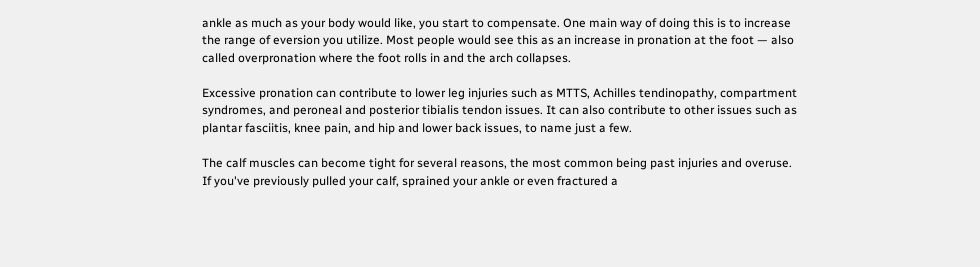ankle as much as your body would like, you start to compensate. One main way of doing this is to increase the range of eversion you utilize. Most people would see this as an increase in pronation at the foot — also called overpronation where the foot rolls in and the arch collapses.

Excessive pronation can contribute to lower leg injuries such as MTTS, Achilles tendinopathy, compartment syndromes, and peroneal and posterior tibialis tendon issues. It can also contribute to other issues such as plantar fasciitis, knee pain, and hip and lower back issues, to name just a few.

The calf muscles can become tight for several reasons, the most common being past injuries and overuse. If you've previously pulled your calf, sprained your ankle or even fractured a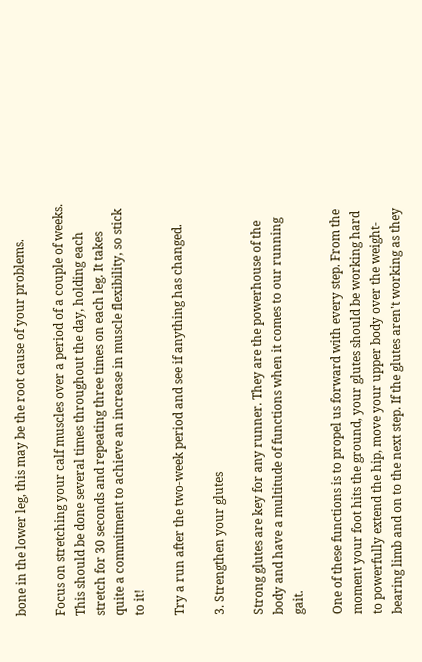bone in the lower leg, this may be the root cause of your problems.

Focus on stretching your calf muscles over a period of a couple of weeks. This should be done several times throughout the day, holding each stretch for 30 seconds and repeating three times on each leg. It takes quite a commitment to achieve an increase in muscle flexibility, so stick to it!

Try a run after the two-week period and see if anything has changed.

3. Strengthen your glutes

Strong glutes are key for any runner. They are the powerhouse of the body and have a multitude of functions when it comes to our running gait.

One of these functions is to propel us forward with every step. From the moment your foot hits the ground, your glutes should be working hard to powerfully extend the hip, move your upper body over the weight-bearing limb and on to the next step. If the glutes aren't working as they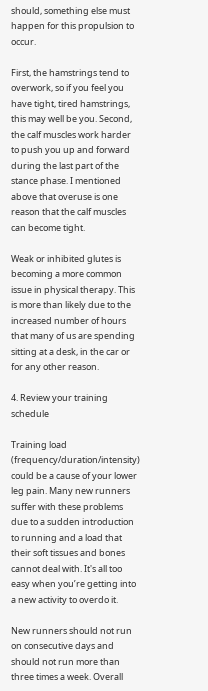should, something else must happen for this propulsion to occur.

First, the hamstrings tend to overwork, so if you feel you have tight, tired hamstrings, this may well be you. Second, the calf muscles work harder to push you up and forward during the last part of the stance phase. I mentioned above that overuse is one reason that the calf muscles can become tight.

Weak or inhibited glutes is becoming a more common issue in physical therapy. This is more than likely due to the increased number of hours that many of us are spending sitting at a desk, in the car or for any other reason.

4. Review your training schedule

Training load (frequency/duration/intensity) could be a cause of your lower leg pain. Many new runners suffer with these problems due to a sudden introduction to running and a load that their soft tissues and bones cannot deal with. It's all too easy when you’re getting into a new activity to overdo it.

New runners should not run on consecutive days and should not run more than three times a week. Overall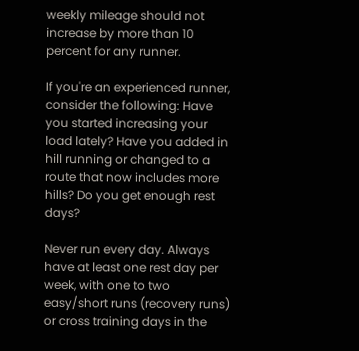weekly mileage should not increase by more than 10 percent for any runner.

If you're an experienced runner, consider the following: Have you started increasing your load lately? Have you added in hill running or changed to a route that now includes more hills? Do you get enough rest days?

Never run every day. Always have at least one rest day per week, with one to two easy/short runs (recovery runs) or cross training days in the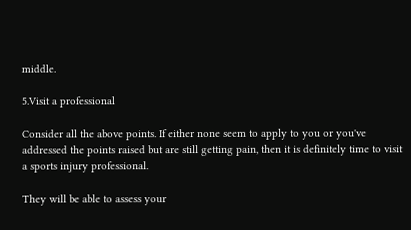middle.

5.Visit a professional

Consider all the above points. If either none seem to apply to you or you've addressed the points raised but are still getting pain, then it is definitely time to visit a sports injury professional.

They will be able to assess your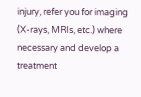injury, refer you for imaging (X-rays, MRIs, etc.) where necessary and develop a treatment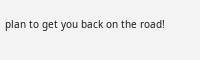plan to get you back on the road!